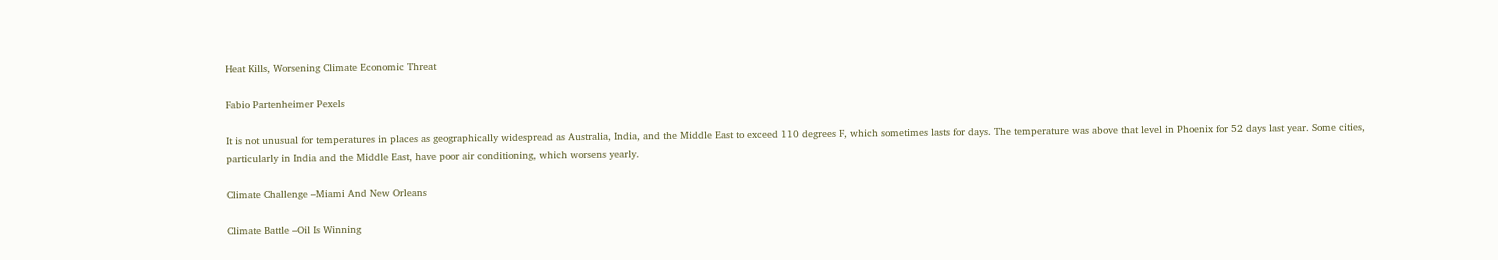Heat Kills, Worsening Climate Economic Threat

Fabio Partenheimer Pexels

It is not unusual for temperatures in places as geographically widespread as Australia, India, and the Middle East to exceed 110 degrees F, which sometimes lasts for days. The temperature was above that level in Phoenix for 52 days last year. Some cities, particularly in India and the Middle East, have poor air conditioning, which worsens yearly.

Climate Challenge –Miami And New Orleans

Climate Battle –Oil Is Winning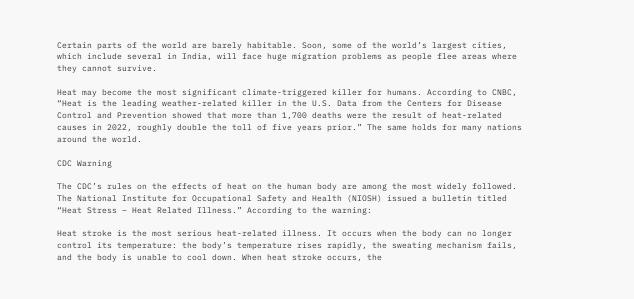Certain parts of the world are barely habitable. Soon, some of the world’s largest cities, which include several in India, will face huge migration problems as people flee areas where they cannot survive.

Heat may become the most significant climate-triggered killer for humans. According to CNBC, “Heat is the leading weather-related killer in the U.S. Data from the Centers for Disease Control and Prevention showed that more than 1,700 deaths were the result of heat-related causes in 2022, roughly double the toll of five years prior.” The same holds for many nations around the world.

CDC Warning

The CDC’s rules on the effects of heat on the human body are among the most widely followed. The National Institute for Occupational Safety and Health (NIOSH) issued a bulletin titled “Heat Stress – Heat Related Illness.” According to the warning:

Heat stroke is the most serious heat-related illness. It occurs when the body can no longer control its temperature: the body’s temperature rises rapidly, the sweating mechanism fails, and the body is unable to cool down. When heat stroke occurs, the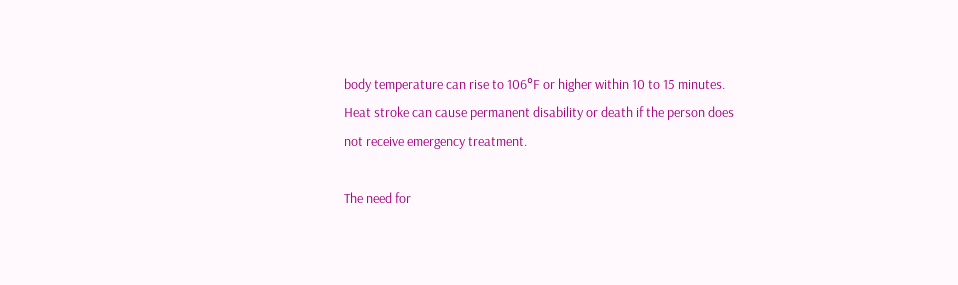body temperature can rise to 106°F or higher within 10 to 15 minutes. Heat stroke can cause permanent disability or death if the person does not receive emergency treatment.

The need for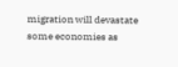migration will devastate some economies as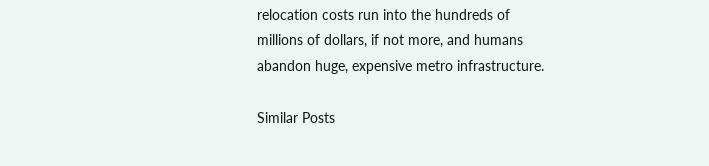relocation costs run into the hundreds of millions of dollars, if not more, and humans abandon huge, expensive metro infrastructure.

Similar Posts